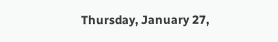Thursday, January 27,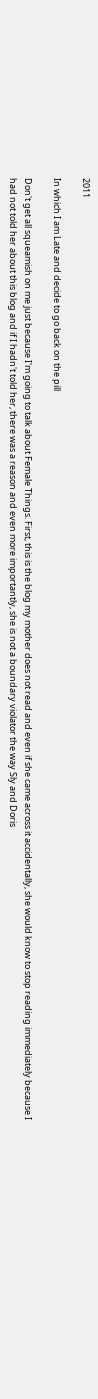2011

In which I am Late and decide to go back on the pill

Don't get all squeamish on me just because I'm going to talk about Female Things. First, this is the blog my mother does not read and even if she came across it accidentally, she would know to stop reading immediately because I had not told her about this blog and if I hadn't told her, there was a reason and even more importantly, she is not a boundary violator the way Sly and Doris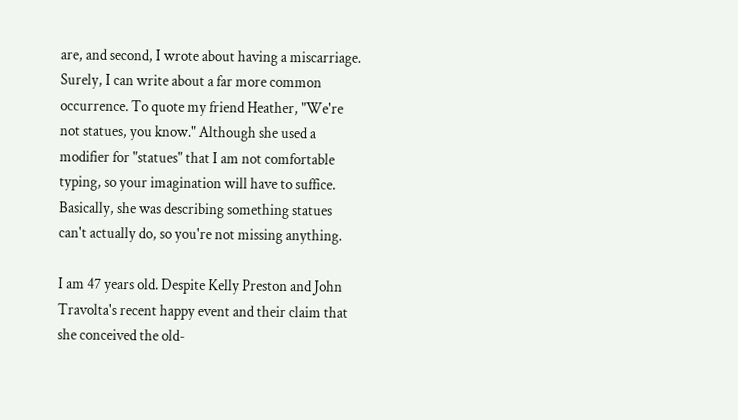are, and second, I wrote about having a miscarriage. Surely, I can write about a far more common occurrence. To quote my friend Heather, "We're not statues, you know." Although she used a modifier for "statues" that I am not comfortable typing, so your imagination will have to suffice. Basically, she was describing something statues can't actually do, so you're not missing anything.

I am 47 years old. Despite Kelly Preston and John Travolta's recent happy event and their claim that she conceived the old-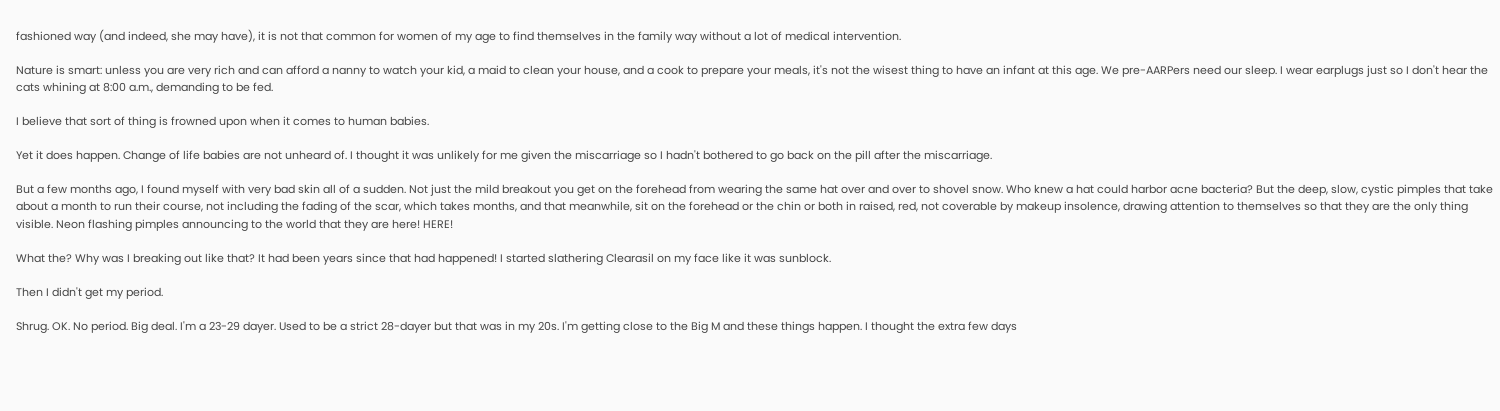fashioned way (and indeed, she may have), it is not that common for women of my age to find themselves in the family way without a lot of medical intervention.

Nature is smart: unless you are very rich and can afford a nanny to watch your kid, a maid to clean your house, and a cook to prepare your meals, it's not the wisest thing to have an infant at this age. We pre-AARPers need our sleep. I wear earplugs just so I don't hear the cats whining at 8:00 a.m., demanding to be fed.

I believe that sort of thing is frowned upon when it comes to human babies.

Yet it does happen. Change of life babies are not unheard of. I thought it was unlikely for me given the miscarriage so I hadn't bothered to go back on the pill after the miscarriage.

But a few months ago, I found myself with very bad skin all of a sudden. Not just the mild breakout you get on the forehead from wearing the same hat over and over to shovel snow. Who knew a hat could harbor acne bacteria? But the deep, slow, cystic pimples that take about a month to run their course, not including the fading of the scar, which takes months, and that meanwhile, sit on the forehead or the chin or both in raised, red, not coverable by makeup insolence, drawing attention to themselves so that they are the only thing visible. Neon flashing pimples announcing to the world that they are here! HERE!

What the? Why was I breaking out like that? It had been years since that had happened! I started slathering Clearasil on my face like it was sunblock.

Then I didn't get my period.

Shrug. OK. No period. Big deal. I'm a 23-29 dayer. Used to be a strict 28-dayer but that was in my 20s. I'm getting close to the Big M and these things happen. I thought the extra few days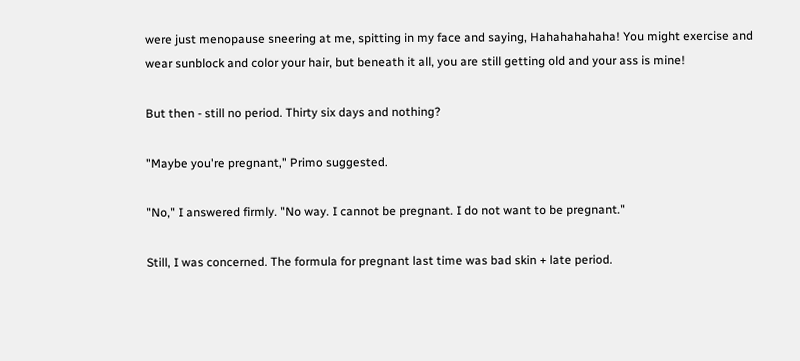were just menopause sneering at me, spitting in my face and saying, Hahahahahaha! You might exercise and wear sunblock and color your hair, but beneath it all, you are still getting old and your ass is mine!

But then - still no period. Thirty six days and nothing?

"Maybe you're pregnant," Primo suggested.

"No," I answered firmly. "No way. I cannot be pregnant. I do not want to be pregnant."

Still, I was concerned. The formula for pregnant last time was bad skin + late period.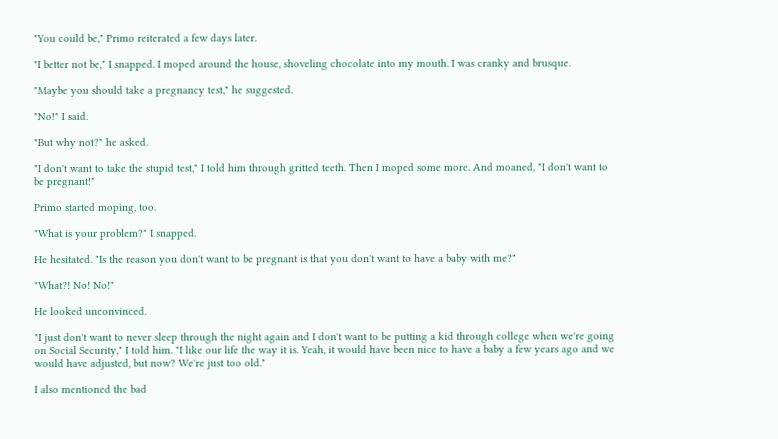"You could be," Primo reiterated a few days later.

"I better not be," I snapped. I moped around the house, shoveling chocolate into my mouth. I was cranky and brusque.

"Maybe you should take a pregnancy test," he suggested.

"No!" I said.

"But why not?" he asked.

"I don't want to take the stupid test," I told him through gritted teeth. Then I moped some more. And moaned, "I don't want to be pregnant!"

Primo started moping, too.

"What is your problem?" I snapped.

He hesitated. "Is the reason you don't want to be pregnant is that you don't want to have a baby with me?"

"What?! No! No!"

He looked unconvinced.

"I just don't want to never sleep through the night again and I don't want to be putting a kid through college when we're going on Social Security," I told him. "I like our life the way it is. Yeah, it would have been nice to have a baby a few years ago and we would have adjusted, but now? We're just too old."

I also mentioned the bad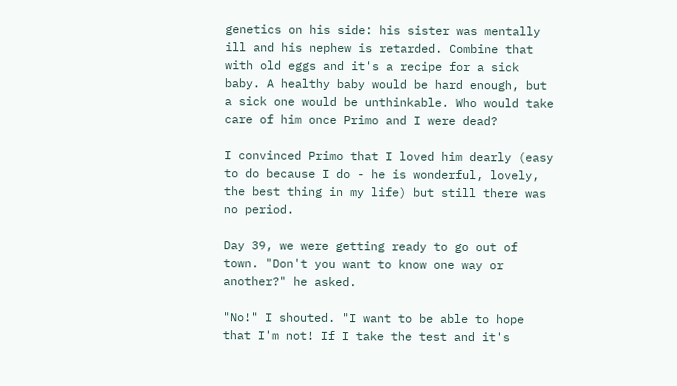genetics on his side: his sister was mentally ill and his nephew is retarded. Combine that with old eggs and it's a recipe for a sick baby. A healthy baby would be hard enough, but a sick one would be unthinkable. Who would take care of him once Primo and I were dead?

I convinced Primo that I loved him dearly (easy to do because I do - he is wonderful, lovely, the best thing in my life) but still there was no period.

Day 39, we were getting ready to go out of town. "Don't you want to know one way or another?" he asked.

"No!" I shouted. "I want to be able to hope that I'm not! If I take the test and it's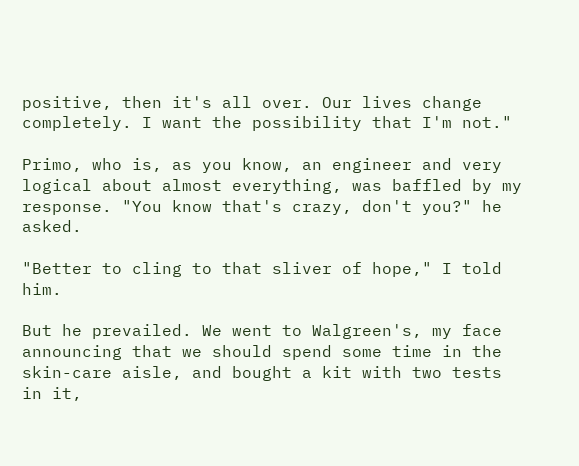positive, then it's all over. Our lives change completely. I want the possibility that I'm not."

Primo, who is, as you know, an engineer and very logical about almost everything, was baffled by my response. "You know that's crazy, don't you?" he asked.

"Better to cling to that sliver of hope," I told him.

But he prevailed. We went to Walgreen's, my face announcing that we should spend some time in the skin-care aisle, and bought a kit with two tests in it,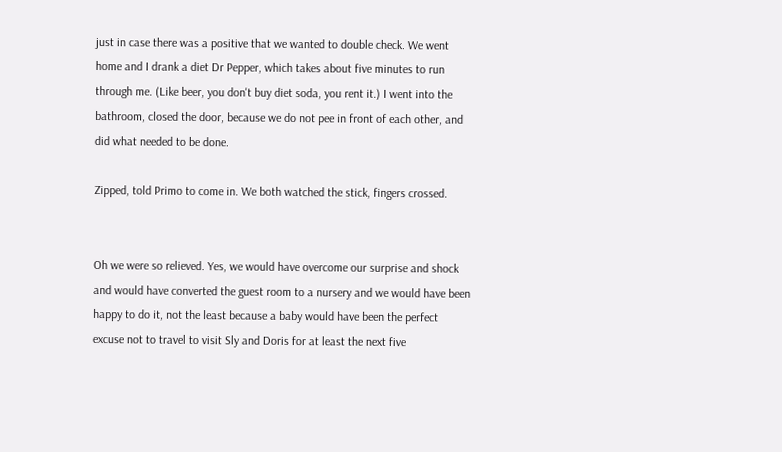just in case there was a positive that we wanted to double check. We went home and I drank a diet Dr Pepper, which takes about five minutes to run through me. (Like beer, you don't buy diet soda, you rent it.) I went into the bathroom, closed the door, because we do not pee in front of each other, and did what needed to be done.

Zipped, told Primo to come in. We both watched the stick, fingers crossed.


Oh we were so relieved. Yes, we would have overcome our surprise and shock and would have converted the guest room to a nursery and we would have been happy to do it, not the least because a baby would have been the perfect excuse not to travel to visit Sly and Doris for at least the next five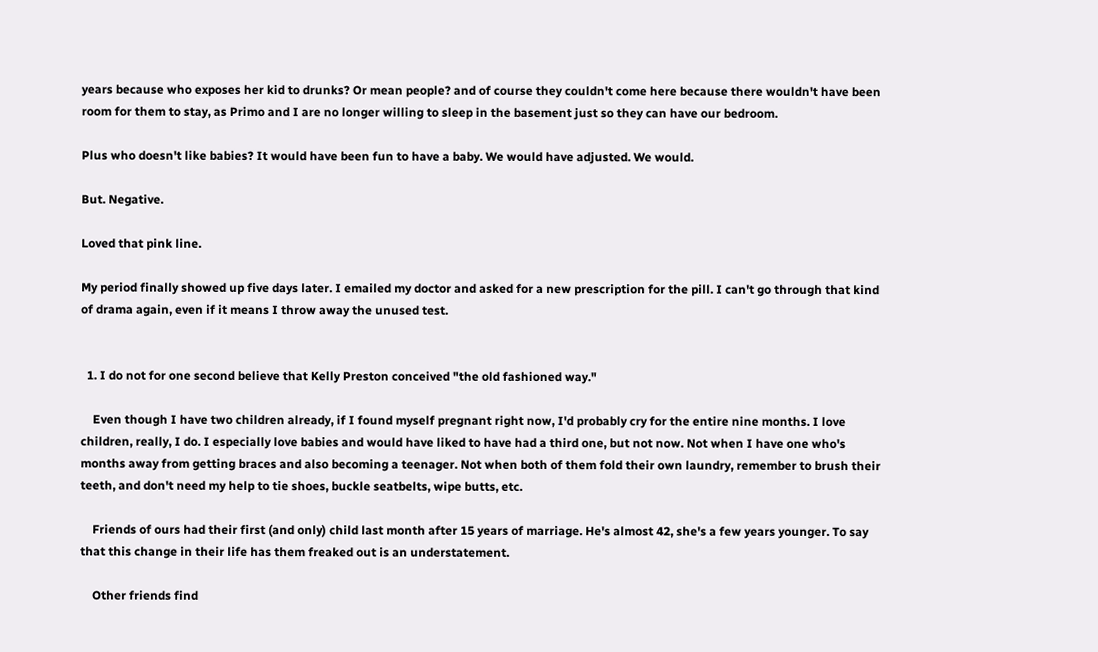years because who exposes her kid to drunks? Or mean people? and of course they couldn't come here because there wouldn't have been room for them to stay, as Primo and I are no longer willing to sleep in the basement just so they can have our bedroom.

Plus who doesn't like babies? It would have been fun to have a baby. We would have adjusted. We would.

But. Negative.

Loved that pink line.

My period finally showed up five days later. I emailed my doctor and asked for a new prescription for the pill. I can't go through that kind of drama again, even if it means I throw away the unused test.


  1. I do not for one second believe that Kelly Preston conceived "the old fashioned way."

    Even though I have two children already, if I found myself pregnant right now, I'd probably cry for the entire nine months. I love children, really, I do. I especially love babies and would have liked to have had a third one, but not now. Not when I have one who's months away from getting braces and also becoming a teenager. Not when both of them fold their own laundry, remember to brush their teeth, and don't need my help to tie shoes, buckle seatbelts, wipe butts, etc.

    Friends of ours had their first (and only) child last month after 15 years of marriage. He's almost 42, she's a few years younger. To say that this change in their life has them freaked out is an understatement.

    Other friends find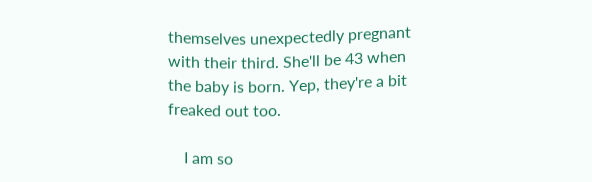themselves unexpectedly pregnant with their third. She'll be 43 when the baby is born. Yep, they're a bit freaked out too.

    I am so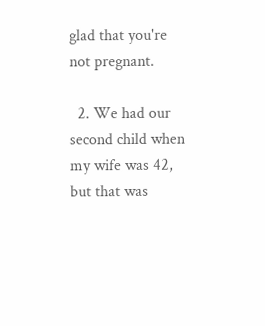glad that you're not pregnant.

  2. We had our second child when my wife was 42, but that was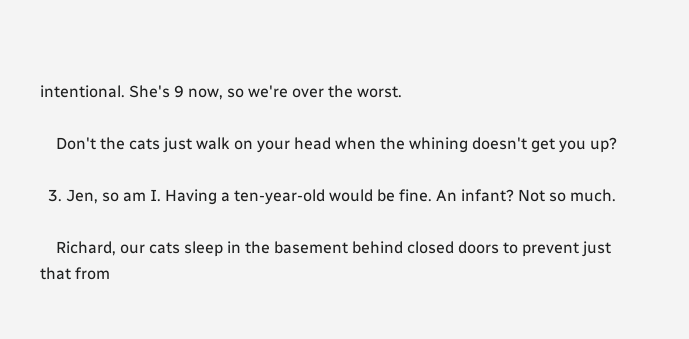intentional. She's 9 now, so we're over the worst.

    Don't the cats just walk on your head when the whining doesn't get you up?

  3. Jen, so am I. Having a ten-year-old would be fine. An infant? Not so much.

    Richard, our cats sleep in the basement behind closed doors to prevent just that from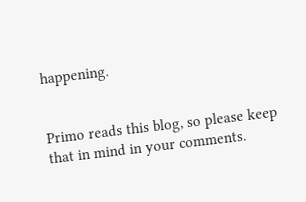happening.


Primo reads this blog, so please keep that in mind in your comments.